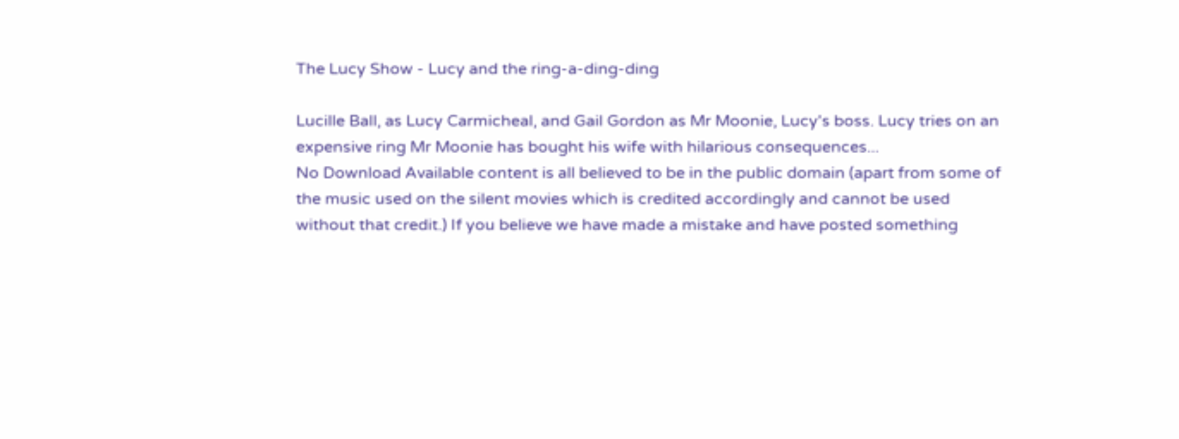The Lucy Show - Lucy and the ring-a-ding-ding

Lucille Ball, as Lucy Carmicheal, and Gail Gordon as Mr Moonie, Lucy's boss. Lucy tries on an expensive ring Mr Moonie has bought his wife with hilarious consequences...
No Download Available content is all believed to be in the public domain (apart from some of the music used on the silent movies which is credited accordingly and cannot be used without that credit.) If you believe we have made a mistake and have posted something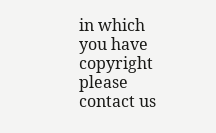in which you have copyright please contact us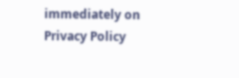immediately on
Privacy Policy